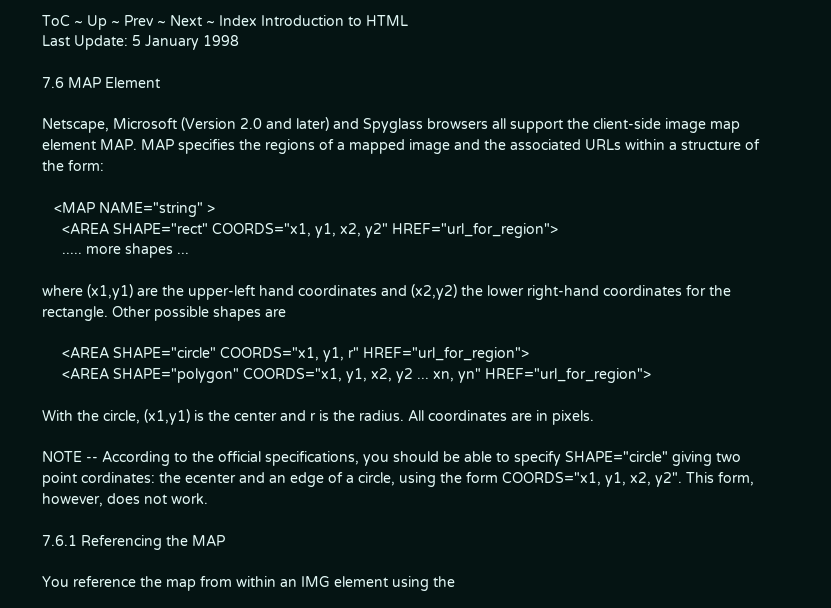ToC ~ Up ~ Prev ~ Next ~ Index Introduction to HTML
Last Update: 5 January 1998

7.6 MAP Element

Netscape, Microsoft (Version 2.0 and later) and Spyglass browsers all support the client-side image map element MAP. MAP specifies the regions of a mapped image and the associated URLs within a structure of the form:

   <MAP NAME="string" >
     <AREA SHAPE="rect" COORDS="x1, y1, x2, y2" HREF="url_for_region">
     ..... more shapes ...

where (x1,y1) are the upper-left hand coordinates and (x2,y2) the lower right-hand coordinates for the rectangle. Other possible shapes are

     <AREA SHAPE="circle" COORDS="x1, y1, r" HREF="url_for_region">
     <AREA SHAPE="polygon" COORDS="x1, y1, x2, y2 ... xn, yn" HREF="url_for_region">

With the circle, (x1,y1) is the center and r is the radius. All coordinates are in pixels.

NOTE -- According to the official specifications, you should be able to specify SHAPE="circle" giving two point cordinates: the ecenter and an edge of a circle, using the form COORDS="x1, y1, x2, y2". This form, however, does not work.

7.6.1 Referencing the MAP

You reference the map from within an IMG element using the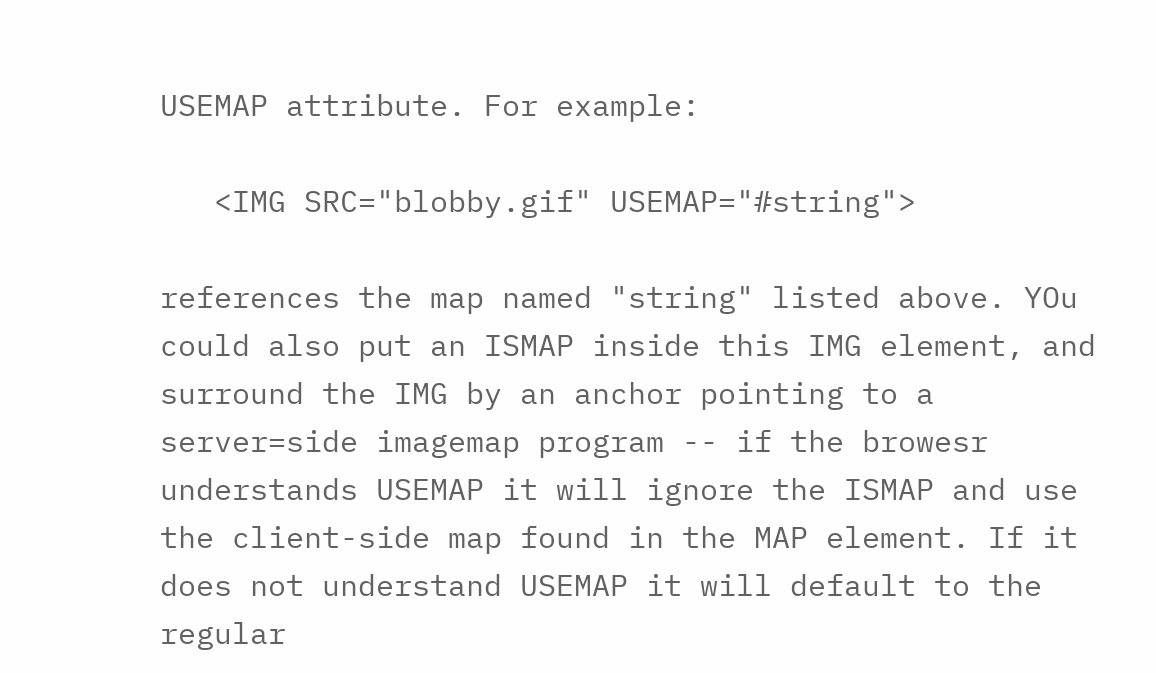USEMAP attribute. For example:

   <IMG SRC="blobby.gif" USEMAP="#string">

references the map named "string" listed above. YOu could also put an ISMAP inside this IMG element, and surround the IMG by an anchor pointing to a server=side imagemap program -- if the browesr understands USEMAP it will ignore the ISMAP and use the client-side map found in the MAP element. If it does not understand USEMAP it will default to the regular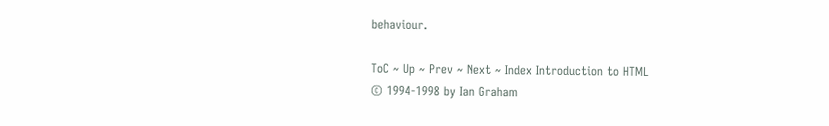behaviour.

ToC ~ Up ~ Prev ~ Next ~ Index Introduction to HTML
© 1994-1998 by Ian Graham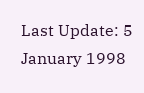Last Update: 5 January 1998